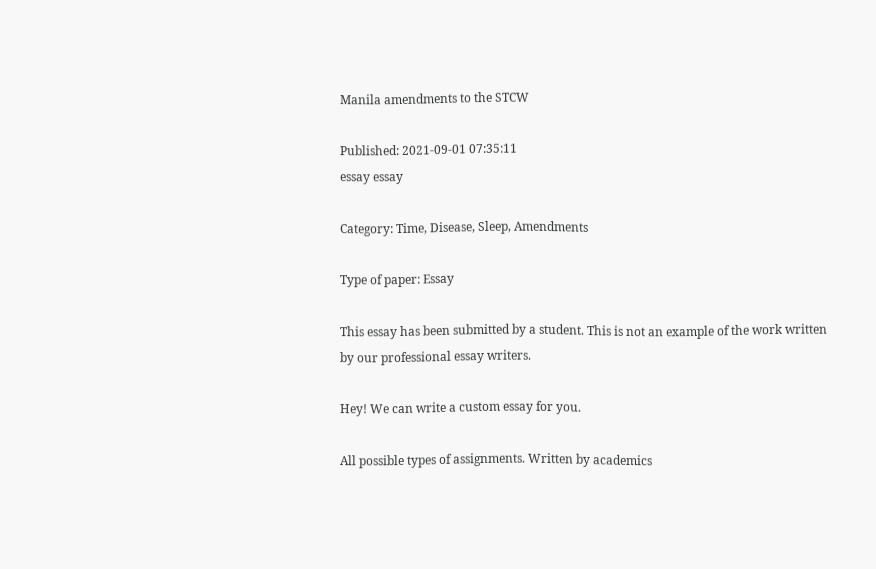Manila amendments to the STCW

Published: 2021-09-01 07:35:11
essay essay

Category: Time, Disease, Sleep, Amendments

Type of paper: Essay

This essay has been submitted by a student. This is not an example of the work written by our professional essay writers.

Hey! We can write a custom essay for you.

All possible types of assignments. Written by academics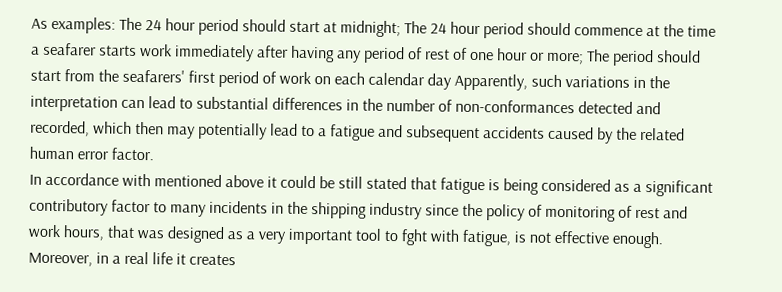As examples: The 24 hour period should start at midnight; The 24 hour period should commence at the time a seafarer starts work immediately after having any period of rest of one hour or more; The period should start from the seafarers' first period of work on each calendar day Apparently, such variations in the interpretation can lead to substantial differences in the number of non-conformances detected and recorded, which then may potentially lead to a fatigue and subsequent accidents caused by the related human error factor.
In accordance with mentioned above it could be still stated that fatigue is being considered as a significant contributory factor to many incidents in the shipping industry since the policy of monitoring of rest and work hours, that was designed as a very important tool to fght with fatigue, is not effective enough. Moreover, in a real life it creates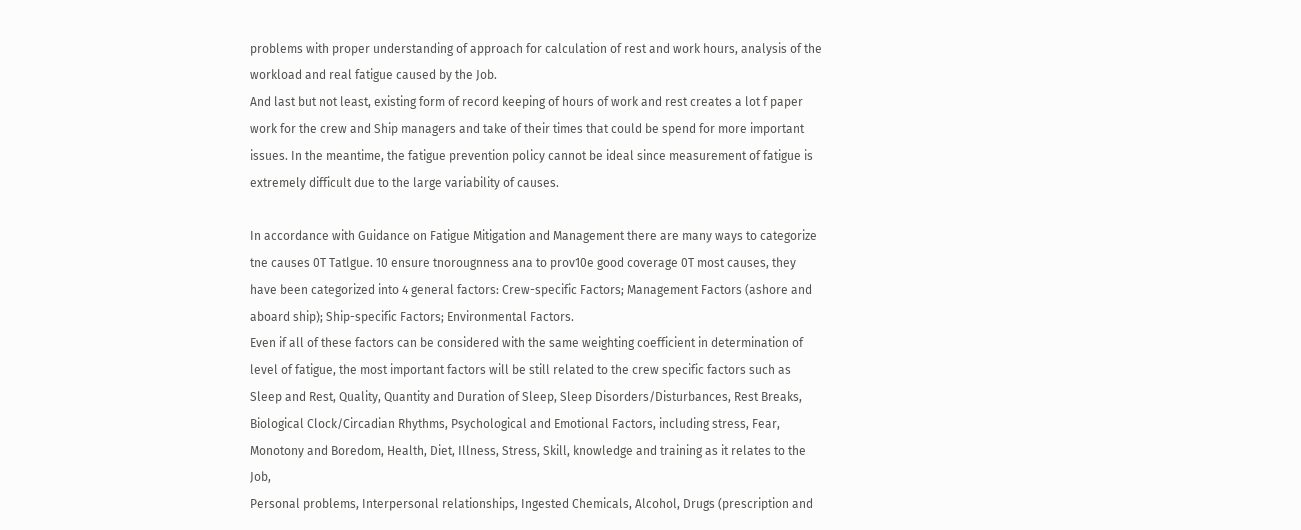problems with proper understanding of approach for calculation of rest and work hours, analysis of the workload and real fatigue caused by the Job.
And last but not least, existing form of record keeping of hours of work and rest creates a lot f paper work for the crew and Ship managers and take of their times that could be spend for more important issues. In the meantime, the fatigue prevention policy cannot be ideal since measurement of fatigue is extremely difficult due to the large variability of causes.

In accordance with Guidance on Fatigue Mitigation and Management there are many ways to categorize tne causes 0T Tatlgue. 10 ensure tnorougnness ana to prov10e good coverage 0T most causes, they have been categorized into 4 general factors: Crew-specific Factors; Management Factors (ashore and aboard ship); Ship-specific Factors; Environmental Factors.
Even if all of these factors can be considered with the same weighting coefficient in determination of level of fatigue, the most important factors will be still related to the crew specific factors such as Sleep and Rest, Quality, Quantity and Duration of Sleep, Sleep Disorders/Disturbances, Rest Breaks, Biological Clock/Circadian Rhythms, Psychological and Emotional Factors, including stress, Fear, Monotony and Boredom, Health, Diet, Illness, Stress, Skill, knowledge and training as it relates to the Job,
Personal problems, Interpersonal relationships, Ingested Chemicals, Alcohol, Drugs (prescription and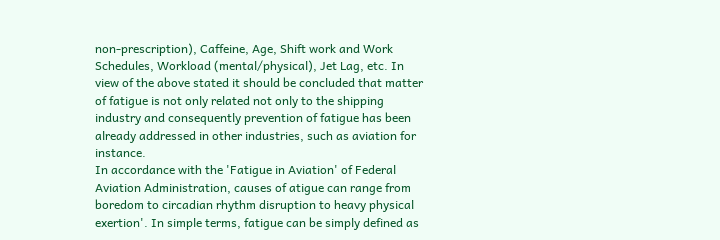non-prescription), Caffeine, Age, Shift work and Work Schedules, Workload (mental/physical), Jet Lag, etc. In view of the above stated it should be concluded that matter of fatigue is not only related not only to the shipping industry and consequently prevention of fatigue has been already addressed in other industries, such as aviation for instance.
In accordance with the 'Fatigue in Aviation' of Federal Aviation Administration, causes of atigue can range from boredom to circadian rhythm disruption to heavy physical exertion'. In simple terms, fatigue can be simply defined as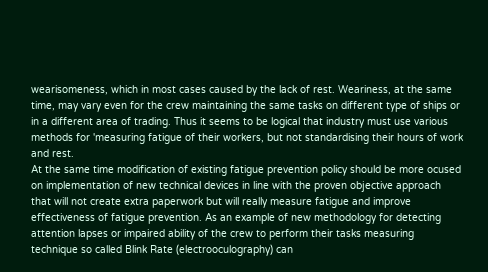wearisomeness, which in most cases caused by the lack of rest. Weariness, at the same time, may vary even for the crew maintaining the same tasks on different type of ships or in a different area of trading. Thus it seems to be logical that industry must use various methods for 'measuring fatigue of their workers, but not standardising their hours of work and rest.
At the same time modification of existing fatigue prevention policy should be more ocused on implementation of new technical devices in line with the proven objective approach that will not create extra paperwork but will really measure fatigue and improve effectiveness of fatigue prevention. As an example of new methodology for detecting attention lapses or impaired ability of the crew to perform their tasks measuring technique so called Blink Rate (electrooculography) can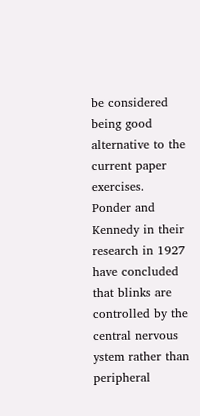be considered being good alternative to the current paper exercises.
Ponder and Kennedy in their research in 1927 have concluded that blinks are controlled by the central nervous ystem rather than peripheral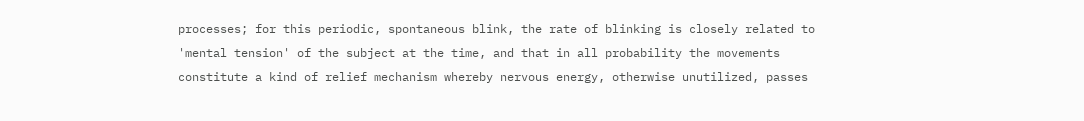processes; for this periodic, spontaneous blink, the rate of blinking is closely related to 'mental tension' of the subject at the time, and that in all probability the movements constitute a kind of relief mechanism whereby nervous energy, otherwise unutilized, passes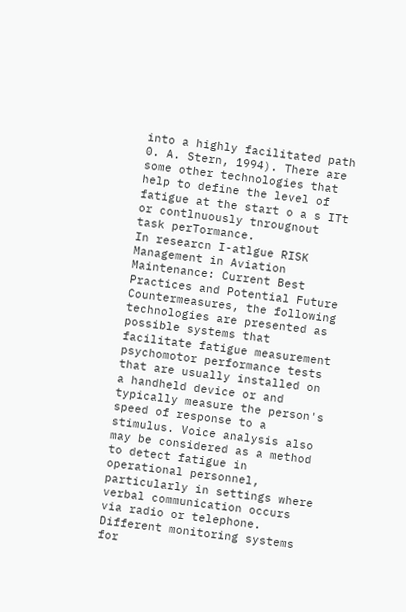into a highly facilitated path 0. A. Stern, 1994). There are some other technologies that help to define the level of fatigue at the start o a s ITt or contlnuously tnrougnout task perTormance.
In researcn I-atlgue RISK Management in Aviation Maintenance: Current Best Practices and Potential Future Countermeasures, the following technologies are presented as possible systems that facilitate fatigue measurement psychomotor performance tests that are usually installed on a handheld device or and typically measure the person's speed of response to a stimulus. Voice analysis also may be considered as a method to detect fatigue in operational personnel, particularly in settings where verbal communication occurs via radio or telephone.
Different monitoring systems for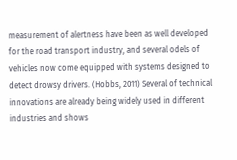measurement of alertness have been as well developed for the road transport industry, and several odels of vehicles now come equipped with systems designed to detect drowsy drivers. (Hobbs, 2011) Several of technical innovations are already being widely used in different industries and shows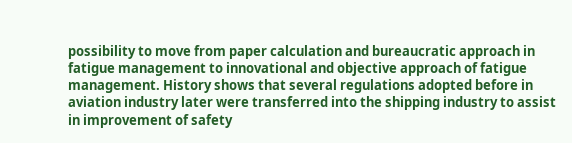possibility to move from paper calculation and bureaucratic approach in fatigue management to innovational and objective approach of fatigue management. History shows that several regulations adopted before in aviation industry later were transferred into the shipping industry to assist in improvement of safety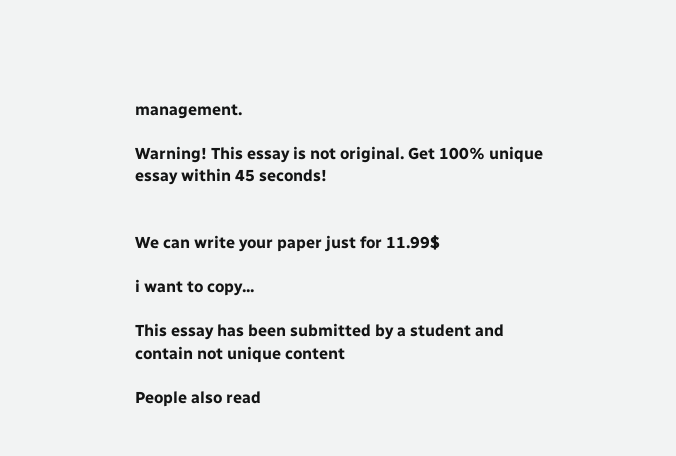management.

Warning! This essay is not original. Get 100% unique essay within 45 seconds!


We can write your paper just for 11.99$

i want to copy...

This essay has been submitted by a student and contain not unique content

People also read